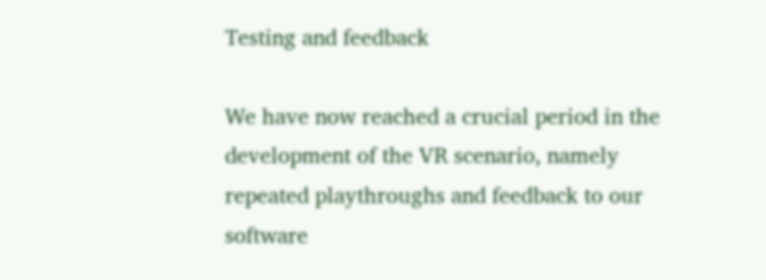Testing and feedback

We have now reached a crucial period in the development of the VR scenario, namely repeated playthroughs and feedback to our software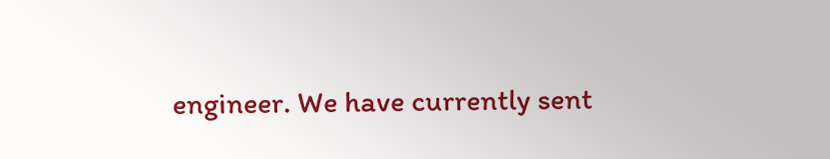engineer. We have currently sent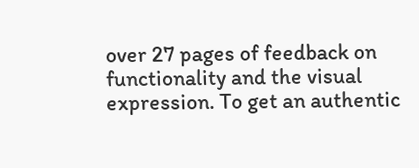over 27 pages of feedback on functionality and the visual expression. To get an authentic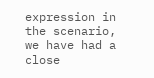expression in the scenario, we have had a close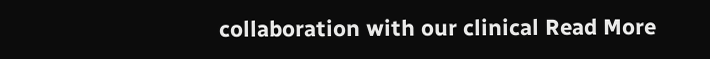collaboration with our clinical Read More